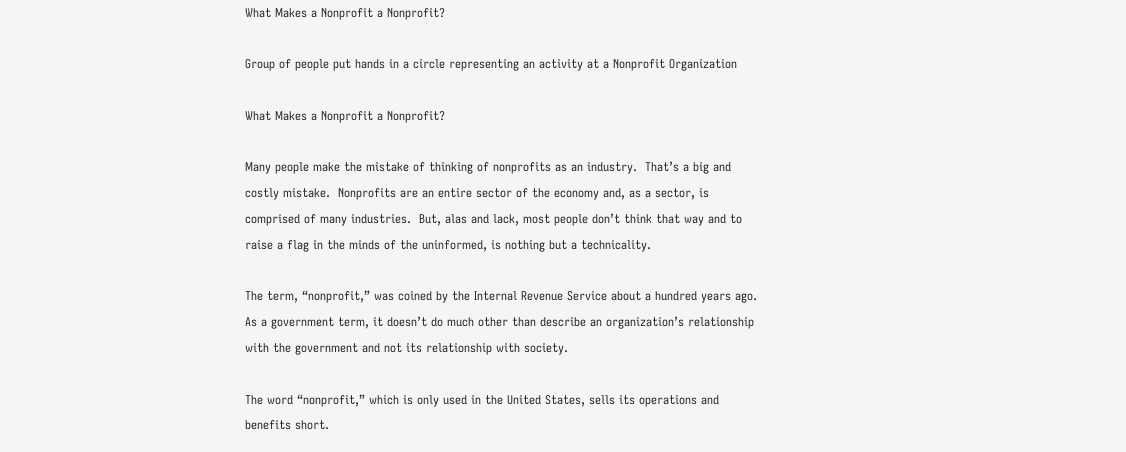What Makes a Nonprofit a Nonprofit?

Group of people put hands in a circle representing an activity at a Nonprofit Organization

What Makes a Nonprofit a Nonprofit?

Many people make the mistake of thinking of nonprofits as an industry.  That’s a big and costly mistake.  Nonprofits are an entire sector of the economy and, as a sector, is comprised of many industries.  But, alas and lack, most people don’t think that way and to raise a flag in the minds of the uninformed, is nothing but a technicality.

The term, “nonprofit,” was coined by the Internal Revenue Service about a hundred years ago. As a government term, it doesn’t do much other than describe an organization’s relationship with the government and not its relationship with society.

The word “nonprofit,” which is only used in the United States, sells its operations and benefits short.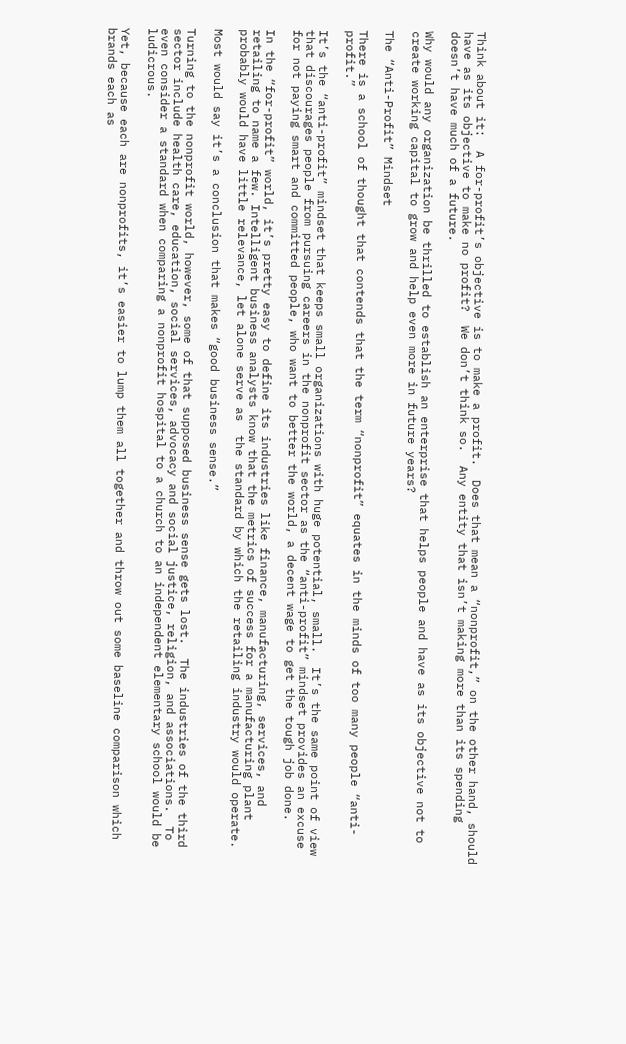Think about it:  A for-profit’s objective is to make a profit.  Does that mean a “nonprofit,” on the other hand, should have as its objective to make no profit?  We don’t think so.  Any entity that isn’t making more than its spending doesn’t have much of a future.

Why would any organization be thrilled to establish an enterprise that helps people and have as its objective not to create working capital to grow and help even more in future years?

The “Anti-Profit” Mindset

There is a school of thought that contends that the term “nonprofit” equates in the minds of too many people “anti-profit.”

It’s the “anti-profit” mindset that keeps small organizations with huge potential, small.  It’s the same point of view that discourages people from pursuing careers in the nonprofit sector as the “anti-profit” mindset provides an excuse for not paying smart and committed people, who want to better the world, a decent wage to get the tough job done.

In the “for-profit” world, it’s pretty easy to define its industries like finance, manufacturing, services, and retailing to name a few. Intelligent business analysts know that the metrics of success for a manufacturing plant probably would have little relevance, let alone serve as  the standard by which the retailing industry would operate.

Most would say it’s a conclusion that makes “good business sense.”

Turning to the nonprofit world, however, some of that supposed business sense gets lost.  The industries of the third sector include health care, education, social services, advocacy and social justice, religion, and associations.  To even consider a standard when comparing a nonprofit hospital to a church to an independent elementary school would be ludicrous.

Yet, because each are nonprofits, it’s easier to lump them all together and throw out some baseline comparison which brands each as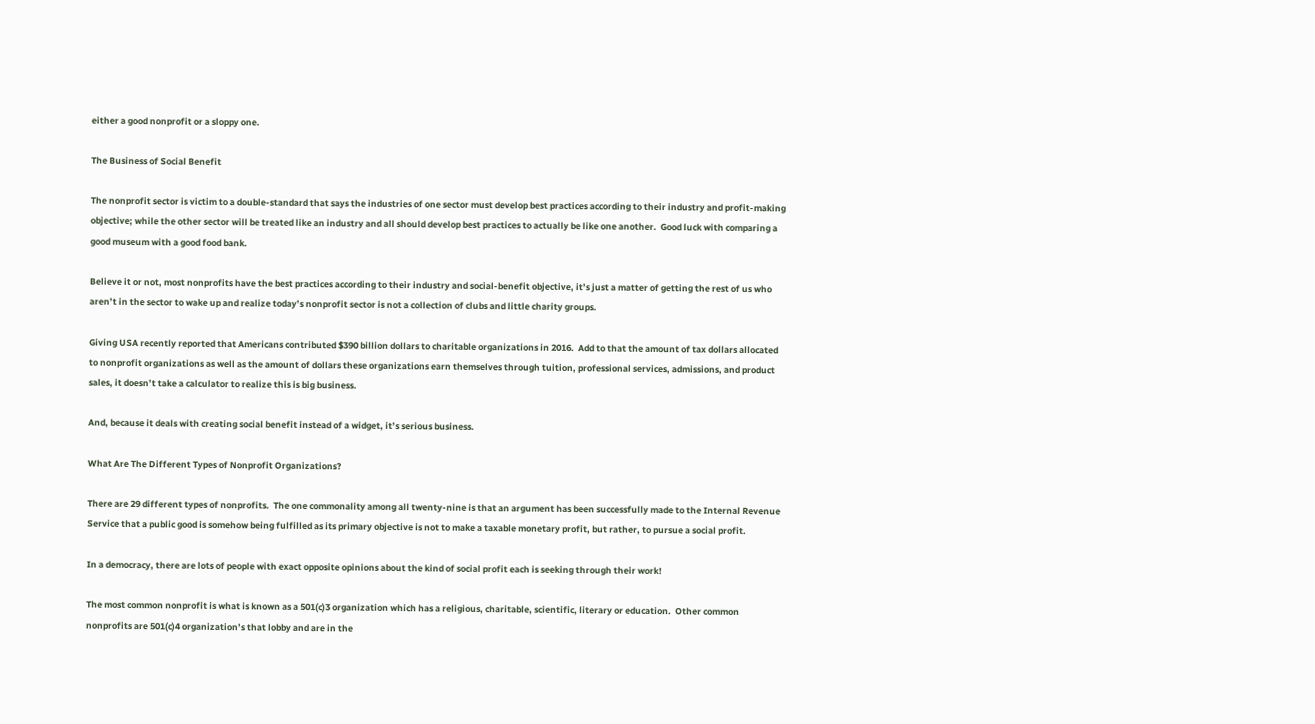either a good nonprofit or a sloppy one.

The Business of Social Benefit

The nonprofit sector is victim to a double-standard that says the industries of one sector must develop best practices according to their industry and profit-making objective; while the other sector will be treated like an industry and all should develop best practices to actually be like one another.  Good luck with comparing a good museum with a good food bank.

Believe it or not, most nonprofits have the best practices according to their industry and social-benefit objective, it’s just a matter of getting the rest of us who aren’t in the sector to wake up and realize today’s nonprofit sector is not a collection of clubs and little charity groups.

Giving USA recently reported that Americans contributed $390 billion dollars to charitable organizations in 2016.  Add to that the amount of tax dollars allocated to nonprofit organizations as well as the amount of dollars these organizations earn themselves through tuition, professional services, admissions, and product sales, it doesn’t take a calculator to realize this is big business.

And, because it deals with creating social benefit instead of a widget, it’s serious business.

What Are The Different Types of Nonprofit Organizations?

There are 29 different types of nonprofits.  The one commonality among all twenty-nine is that an argument has been successfully made to the Internal Revenue Service that a public good is somehow being fulfilled as its primary objective is not to make a taxable monetary profit, but rather, to pursue a social profit.

In a democracy, there are lots of people with exact opposite opinions about the kind of social profit each is seeking through their work!

The most common nonprofit is what is known as a 501(c)3 organization which has a religious, charitable, scientific, literary or education.  Other common nonprofits are 501(c)4 organization’s that lobby and are in the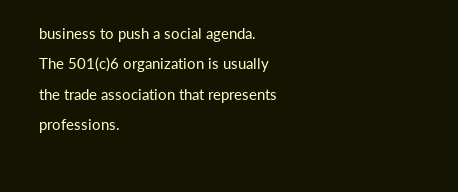business to push a social agenda.  The 501(c)6 organization is usually the trade association that represents professions.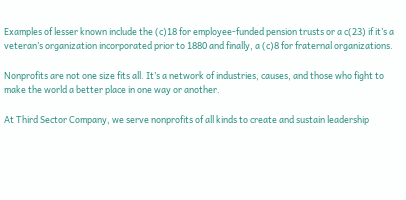Examples of lesser known include the (c)18 for employee-funded pension trusts or a c(23) if it’s a veteran’s organization incorporated prior to 1880 and finally, a (c)8 for fraternal organizations.

Nonprofits are not one size fits all. It’s a network of industries, causes, and those who fight to make the world a better place in one way or another.

At Third Sector Company, we serve nonprofits of all kinds to create and sustain leadership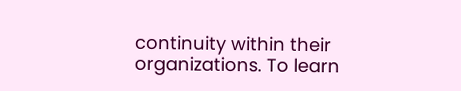continuity within their organizations. To learn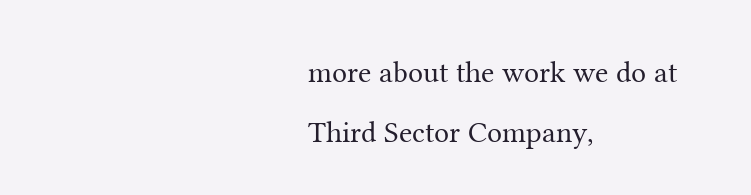more about the work we do at Third Sector Company,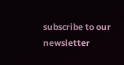subscribe to our newsletter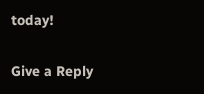today!

Give a Reply